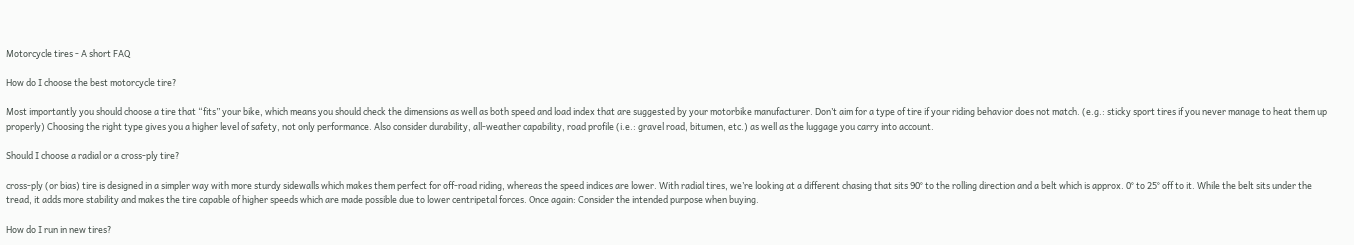Motorcycle tires - A short FAQ

How do I choose the best motorcycle tire?

Most importantly you should choose a tire that “fits” your bike, which means you should check the dimensions as well as both speed and load index that are suggested by your motorbike manufacturer. Don’t aim for a type of tire if your riding behavior does not match. (e.g.: sticky sport tires if you never manage to heat them up properly) Choosing the right type gives you a higher level of safety, not only performance. Also consider durability, all-weather capability, road profile (i.e.: gravel road, bitumen, etc.) as well as the luggage you carry into account.

Should I choose a radial or a cross-ply tire?

cross-ply (or bias) tire is designed in a simpler way with more sturdy sidewalls which makes them perfect for off-road riding, whereas the speed indices are lower. With radial tires, we’re looking at a different chasing that sits 90° to the rolling direction and a belt which is approx. 0° to 25° off to it. While the belt sits under the tread, it adds more stability and makes the tire capable of higher speeds which are made possible due to lower centripetal forces. Once again: Consider the intended purpose when buying.

How do I run in new tires?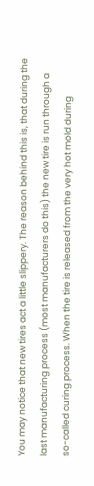You may notice that new tires act a little slippery. The reason behind this is, that during the last manufacturing process (most manufacturers do this) the new tire is run through a so-called curing process. When the tire is released from the very hot mold during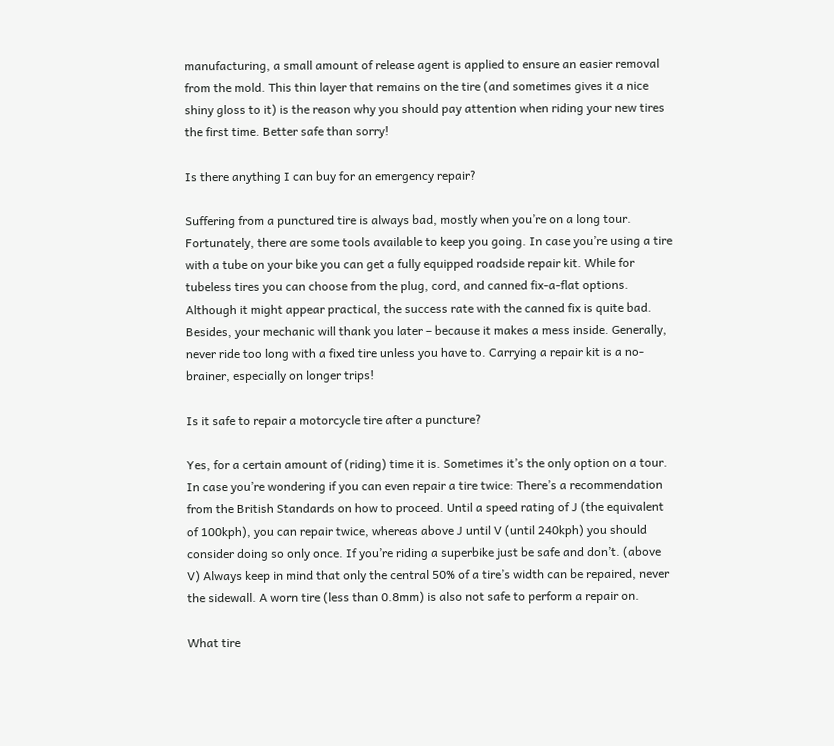manufacturing, a small amount of release agent is applied to ensure an easier removal from the mold. This thin layer that remains on the tire (and sometimes gives it a nice shiny gloss to it) is the reason why you should pay attention when riding your new tires the first time. Better safe than sorry!

Is there anything I can buy for an emergency repair?

Suffering from a punctured tire is always bad, mostly when you’re on a long tour. Fortunately, there are some tools available to keep you going. In case you’re using a tire with a tube on your bike you can get a fully equipped roadside repair kit. While for tubeless tires you can choose from the plug, cord, and canned fix-a-flat options. Although it might appear practical, the success rate with the canned fix is quite bad. Besides, your mechanic will thank you later – because it makes a mess inside. Generally, never ride too long with a fixed tire unless you have to. Carrying a repair kit is a no-brainer, especially on longer trips!

Is it safe to repair a motorcycle tire after a puncture?

Yes, for a certain amount of (riding) time it is. Sometimes it’s the only option on a tour. In case you’re wondering if you can even repair a tire twice: There’s a recommendation from the British Standards on how to proceed. Until a speed rating of J (the equivalent of 100kph), you can repair twice, whereas above J until V (until 240kph) you should consider doing so only once. If you’re riding a superbike just be safe and don’t. (above V) Always keep in mind that only the central 50% of a tire’s width can be repaired, never the sidewall. A worn tire (less than 0.8mm) is also not safe to perform a repair on.

What tire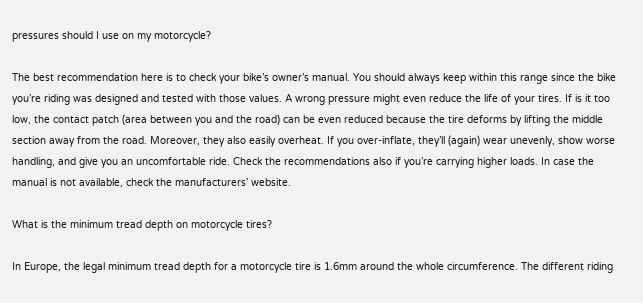pressures should I use on my motorcycle?

The best recommendation here is to check your bike’s owner’s manual. You should always keep within this range since the bike you’re riding was designed and tested with those values. A wrong pressure might even reduce the life of your tires. If is it too low, the contact patch (area between you and the road) can be even reduced because the tire deforms by lifting the middle section away from the road. Moreover, they also easily overheat. If you over-inflate, they’ll (again) wear unevenly, show worse handling, and give you an uncomfortable ride. Check the recommendations also if you’re carrying higher loads. In case the manual is not available, check the manufacturers’ website.

What is the minimum tread depth on motorcycle tires?

In Europe, the legal minimum tread depth for a motorcycle tire is 1.6mm around the whole circumference. The different riding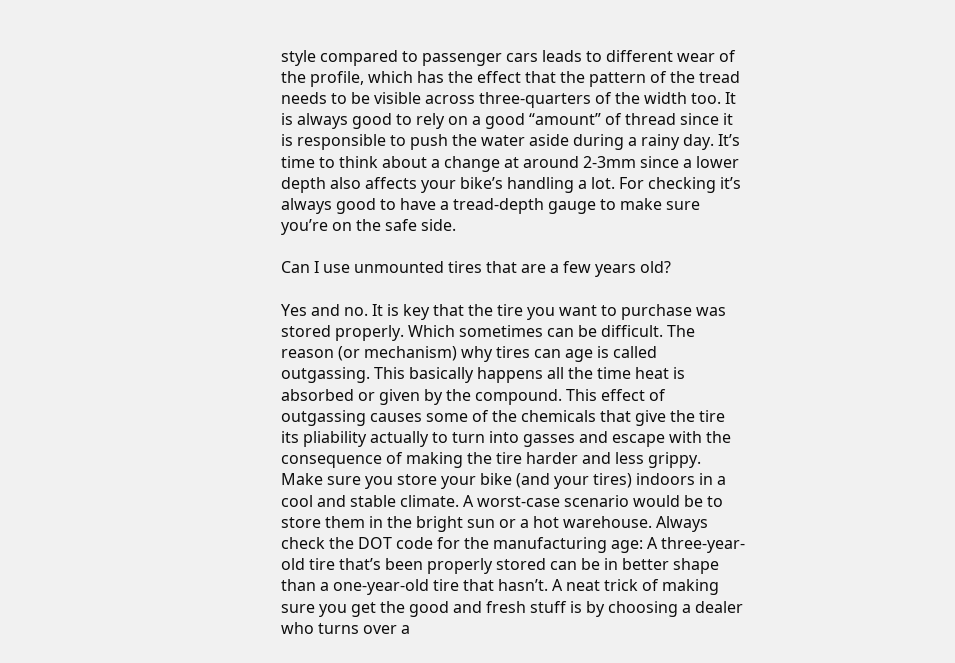style compared to passenger cars leads to different wear of the profile, which has the effect that the pattern of the tread needs to be visible across three-quarters of the width too. It is always good to rely on a good “amount” of thread since it is responsible to push the water aside during a rainy day. It’s time to think about a change at around 2-3mm since a lower depth also affects your bike’s handling a lot. For checking it’s always good to have a tread-depth gauge to make sure you’re on the safe side.

Can I use unmounted tires that are a few years old?

Yes and no. It is key that the tire you want to purchase was stored properly. Which sometimes can be difficult. The reason (or mechanism) why tires can age is called outgassing. This basically happens all the time heat is absorbed or given by the compound. This effect of outgassing causes some of the chemicals that give the tire its pliability actually to turn into gasses and escape with the consequence of making the tire harder and less grippy. Make sure you store your bike (and your tires) indoors in a cool and stable climate. A worst-case scenario would be to store them in the bright sun or a hot warehouse. Always check the DOT code for the manufacturing age: A three-year-old tire that’s been properly stored can be in better shape than a one-year-old tire that hasn’t. A neat trick of making sure you get the good and fresh stuff is by choosing a dealer who turns over a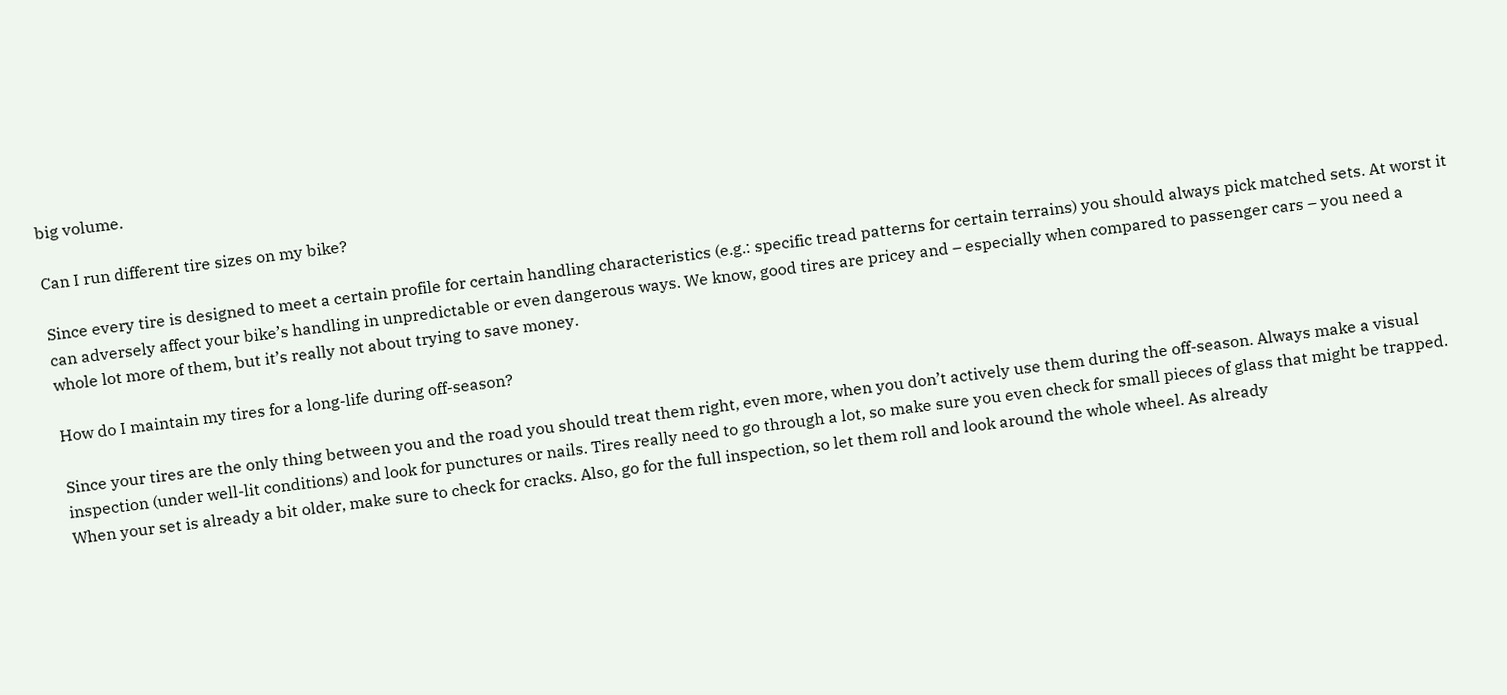big volume.

Can I run different tire sizes on my bike?

Since every tire is designed to meet a certain profile for certain handling characteristics (e.g.: specific tread patterns for certain terrains) you should always pick matched sets. At worst it can adversely affect your bike’s handling in unpredictable or even dangerous ways. We know, good tires are pricey and – especially when compared to passenger cars – you need a whole lot more of them, but it’s really not about trying to save money.

How do I maintain my tires for a long-life during off-season?

Since your tires are the only thing between you and the road you should treat them right, even more, when you don’t actively use them during the off-season. Always make a visual inspection (under well-lit conditions) and look for punctures or nails. Tires really need to go through a lot, so make sure you even check for small pieces of glass that might be trapped. When your set is already a bit older, make sure to check for cracks. Also, go for the full inspection, so let them roll and look around the whole wheel. As already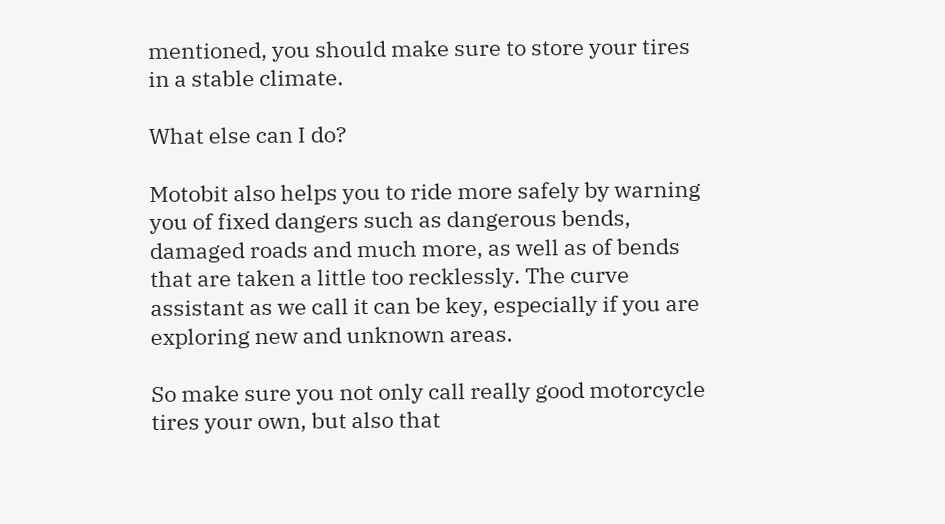mentioned, you should make sure to store your tires in a stable climate.

What else can I do?

Motobit also helps you to ride more safely by warning you of fixed dangers such as dangerous bends, damaged roads and much more, as well as of bends that are taken a little too recklessly. The curve assistant as we call it can be key, especially if you are exploring new and unknown areas.

So make sure you not only call really good motorcycle tires your own, but also that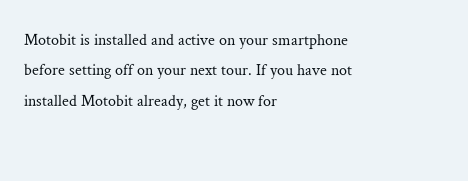Motobit is installed and active on your smartphone before setting off on your next tour. If you have not installed Motobit already, get it now for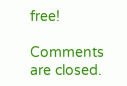free!

Comments are closed.